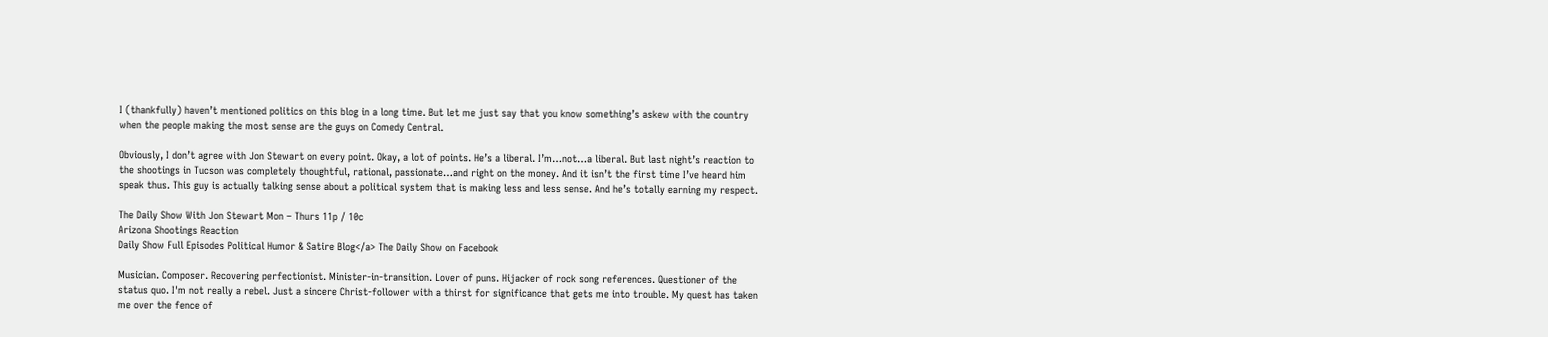I (thankfully) haven’t mentioned politics on this blog in a long time. But let me just say that you know something’s askew with the country when the people making the most sense are the guys on Comedy Central.

Obviously, I don’t agree with Jon Stewart on every point. Okay, a lot of points. He’s a liberal. I’m…not…a liberal. But last night’s reaction to the shootings in Tucson was completely thoughtful, rational, passionate…and right on the money. And it isn’t the first time I’ve heard him speak thus. This guy is actually talking sense about a political system that is making less and less sense. And he’s totally earning my respect.

The Daily Show With Jon Stewart Mon – Thurs 11p / 10c
Arizona Shootings Reaction
Daily Show Full Episodes Political Humor & Satire Blog</a> The Daily Show on Facebook

Musician. Composer. Recovering perfectionist. Minister-in-transition. Lover of puns. Hijacker of rock song references. Questioner of the status quo. I'm not really a rebel. Just a sincere Christ-follower with a thirst for significance that gets me into trouble. My quest has taken me over the fence of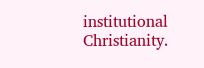institutional Christianity.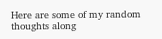Here are some of my random thoughts along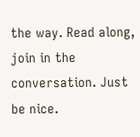the way. Read along, join in the conversation. Just be nice.